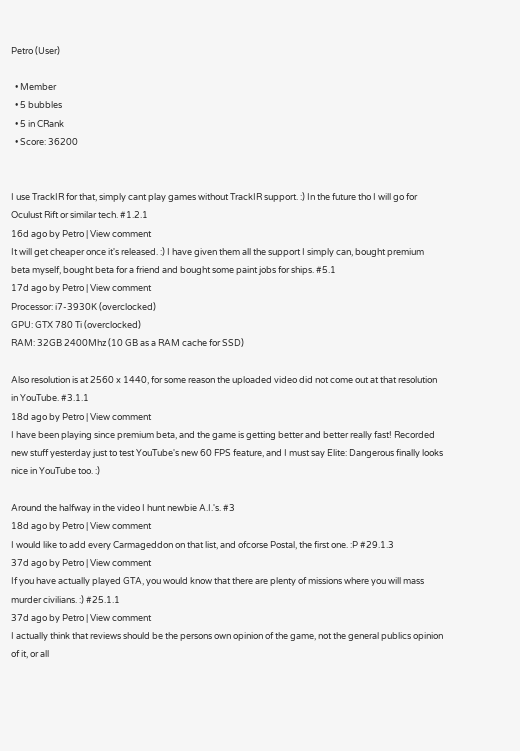Petro (User)

  • Member
  • 5 bubbles
  • 5 in CRank
  • Score: 36200


I use TrackIR for that, simply cant play games without TrackIR support. :) In the future tho I will go for Oculust Rift or similar tech. #1.2.1
16d ago by Petro | View comment
It will get cheaper once it's released. :) I have given them all the support I simply can, bought premium beta myself, bought beta for a friend and bought some paint jobs for ships. #5.1
17d ago by Petro | View comment
Processor: i7-3930K (overclocked)
GPU: GTX 780 Ti (overclocked)
RAM: 32GB 2400Mhz (10 GB as a RAM cache for SSD)

Also resolution is at 2560 x 1440, for some reason the uploaded video did not come out at that resolution in YouTube. #3.1.1
18d ago by Petro | View comment
I have been playing since premium beta, and the game is getting better and better really fast! Recorded new stuff yesterday just to test YouTube's new 60 FPS feature, and I must say Elite: Dangerous finally looks nice in YouTube too. :)

Around the halfway in the video I hunt newbie A.I.'s. #3
18d ago by Petro | View comment
I would like to add every Carmageddon on that list, and ofcorse Postal, the first one. :P #29.1.3
37d ago by Petro | View comment
If you have actually played GTA, you would know that there are plenty of missions where you will mass murder civilians. :) #25.1.1
37d ago by Petro | View comment
I actually think that reviews should be the persons own opinion of the game, not the general publics opinion of it, or all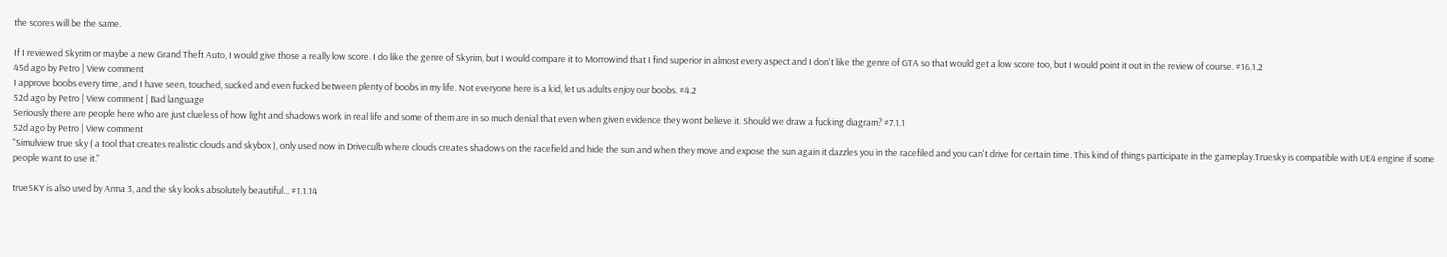the scores will be the same.

If I reviewed Skyrim or maybe a new Grand Theft Auto, I would give those a really low score. I do like the genre of Skyrim, but I would compare it to Morrowind that I find superior in almost every aspect and I don't like the genre of GTA so that would get a low score too, but I would point it out in the review of course. #16.1.2
45d ago by Petro | View comment
I approve boobs every time, and I have seen, touched, sucked and even fucked between plenty of boobs in my life. Not everyone here is a kid, let us adults enjoy our boobs. #4.2
52d ago by Petro | View comment | Bad language
Seriously there are people here who are just clueless of how light and shadows work in real life and some of them are in so much denial that even when given evidence they wont believe it. Should we draw a fucking diagram? #7.1.1
52d ago by Petro | View comment
"Simulview true sky ( a tool that creates realistic clouds and skybox ), only used now in Driveculb where clouds creates shadows on the racefield and hide the sun and when they move and expose the sun again it dazzles you in the racefiled and you can't drive for certain time. This kind of things participate in the gameplay.Truesky is compatible with UE4 engine if some people want to use it."

trueSKY is also used by Arma 3, and the sky looks absolutely beautiful... #1.1.14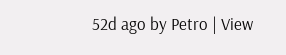52d ago by Petro | View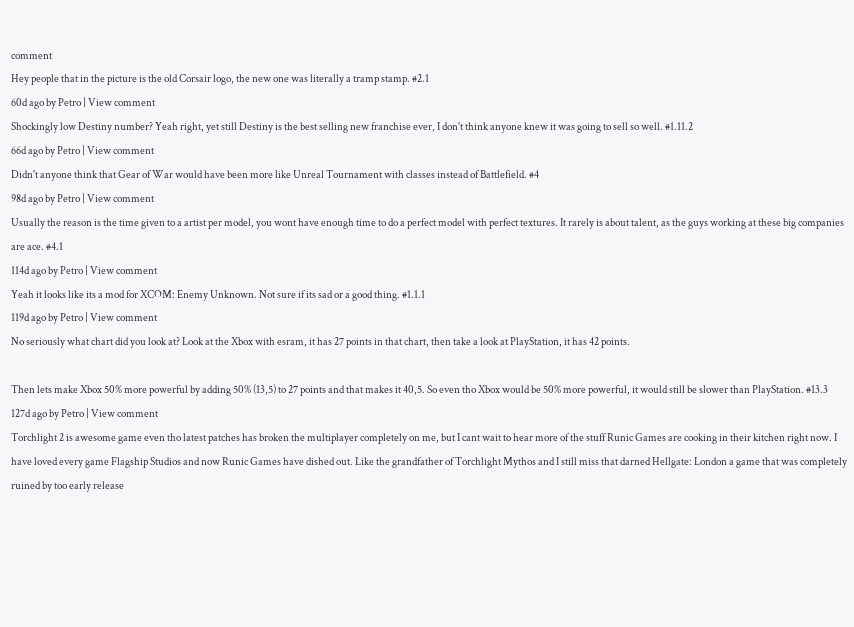comment
Hey people that in the picture is the old Corsair logo, the new one was literally a tramp stamp. #2.1
60d ago by Petro | View comment
Shockingly low Destiny number? Yeah right, yet still Destiny is the best selling new franchise ever, I don't think anyone knew it was going to sell so well. #1.11.2
66d ago by Petro | View comment
Didn't anyone think that Gear of War would have been more like Unreal Tournament with classes instead of Battlefield. #4
98d ago by Petro | View comment
Usually the reason is the time given to a artist per model, you wont have enough time to do a perfect model with perfect textures. It rarely is about talent, as the guys working at these big companies are ace. #4.1
114d ago by Petro | View comment
Yeah it looks like its a mod for XCOM: Enemy Unknown. Not sure if its sad or a good thing. #1.1.1
119d ago by Petro | View comment
No seriously what chart did you look at? Look at the Xbox with esram, it has 27 points in that chart, then take a look at PlayStation, it has 42 points.

Then lets make Xbox 50% more powerful by adding 50% (13,5) to 27 points and that makes it 40,5. So even tho Xbox would be 50% more powerful, it would still be slower than PlayStation. #13.3
127d ago by Petro | View comment
Torchlight 2 is awesome game even tho latest patches has broken the multiplayer completely on me, but I cant wait to hear more of the stuff Runic Games are cooking in their kitchen right now. I have loved every game Flagship Studios and now Runic Games have dished out. Like the grandfather of Torchlight Mythos and I still miss that darned Hellgate: London a game that was completely ruined by too early release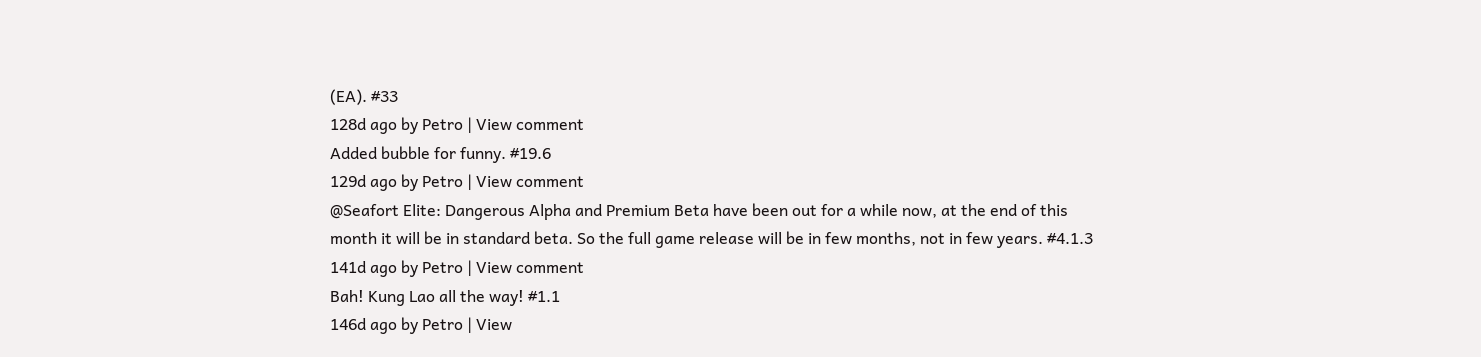(EA). #33
128d ago by Petro | View comment
Added bubble for funny. #19.6
129d ago by Petro | View comment
@Seafort Elite: Dangerous Alpha and Premium Beta have been out for a while now, at the end of this month it will be in standard beta. So the full game release will be in few months, not in few years. #4.1.3
141d ago by Petro | View comment
Bah! Kung Lao all the way! #1.1
146d ago by Petro | View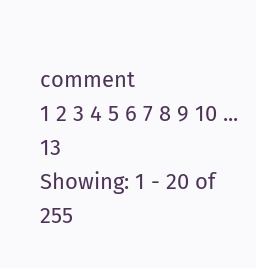comment
1 2 3 4 5 6 7 8 9 10 ... 13
Showing: 1 - 20 of 255